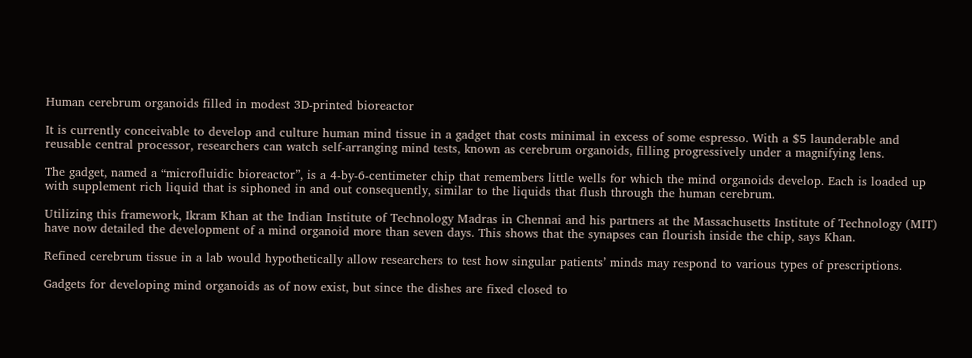Human cerebrum organoids filled in modest 3D-printed bioreactor

It is currently conceivable to develop and culture human mind tissue in a gadget that costs minimal in excess of some espresso. With a $5 launderable and reusable central processor, researchers can watch self-arranging mind tests, known as cerebrum organoids, filling progressively under a magnifying lens.

The gadget, named a “microfluidic bioreactor”, is a 4-by-6-centimeter chip that remembers little wells for which the mind organoids develop. Each is loaded up with supplement rich liquid that is siphoned in and out consequently, similar to the liquids that flush through the human cerebrum.

Utilizing this framework, Ikram Khan at the Indian Institute of Technology Madras in Chennai and his partners at the Massachusetts Institute of Technology (MIT) have now detailed the development of a mind organoid more than seven days. This shows that the synapses can flourish inside the chip, says Khan.

Refined cerebrum tissue in a lab would hypothetically allow researchers to test how singular patients’ minds may respond to various types of prescriptions.

Gadgets for developing mind organoids as of now exist, but since the dishes are fixed closed to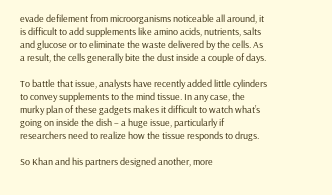evade defilement from microorganisms noticeable all around, it is difficult to add supplements like amino acids, nutrients, salts and glucose or to eliminate the waste delivered by the cells. As a result, the cells generally bite the dust inside a couple of days.

To battle that issue, analysts have recently added little cylinders to convey supplements to the mind tissue. In any case, the murky plan of these gadgets makes it difficult to watch what’s going on inside the dish – a huge issue, particularly if researchers need to realize how the tissue responds to drugs.

So Khan and his partners designed another, more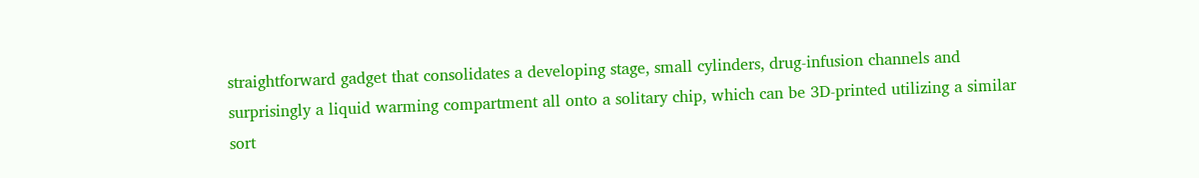straightforward gadget that consolidates a developing stage, small cylinders, drug-infusion channels and surprisingly a liquid warming compartment all onto a solitary chip, which can be 3D-printed utilizing a similar sort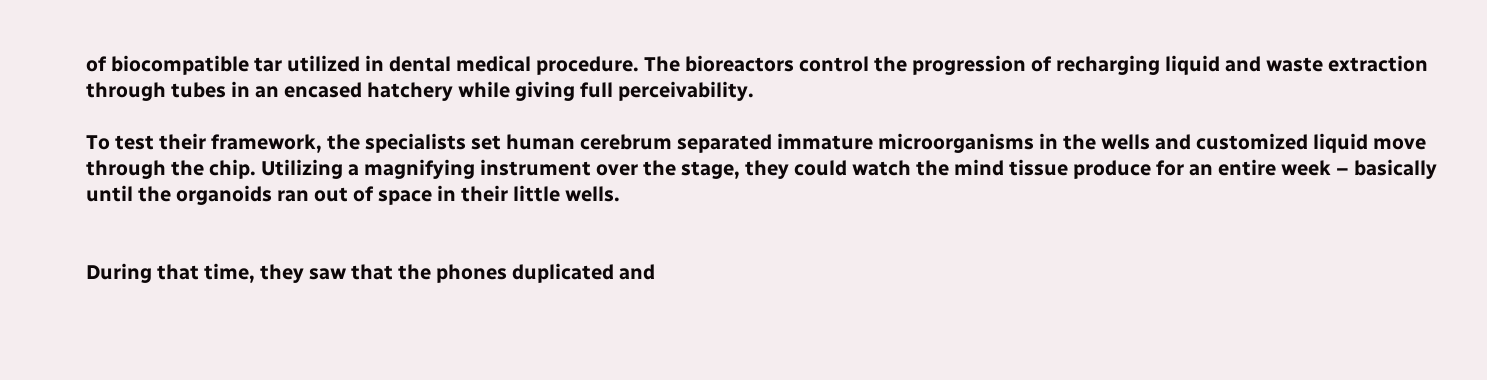of biocompatible tar utilized in dental medical procedure. The bioreactors control the progression of recharging liquid and waste extraction through tubes in an encased hatchery while giving full perceivability.

To test their framework, the specialists set human cerebrum separated immature microorganisms in the wells and customized liquid move through the chip. Utilizing a magnifying instrument over the stage, they could watch the mind tissue produce for an entire week – basically until the organoids ran out of space in their little wells.


During that time, they saw that the phones duplicated and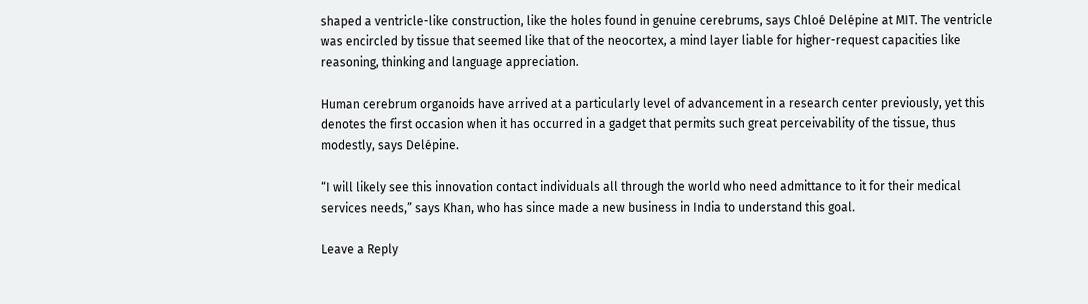shaped a ventricle-like construction, like the holes found in genuine cerebrums, says Chloé Delépine at MIT. The ventricle was encircled by tissue that seemed like that of the neocortex, a mind layer liable for higher-request capacities like reasoning, thinking and language appreciation.

Human cerebrum organoids have arrived at a particularly level of advancement in a research center previously, yet this denotes the first occasion when it has occurred in a gadget that permits such great perceivability of the tissue, thus modestly, says Delépine.

“I will likely see this innovation contact individuals all through the world who need admittance to it for their medical services needs,” says Khan, who has since made a new business in India to understand this goal.

Leave a Reply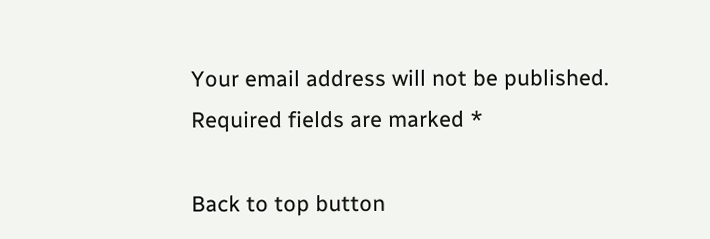Your email address will not be published. Required fields are marked *

Back to top button